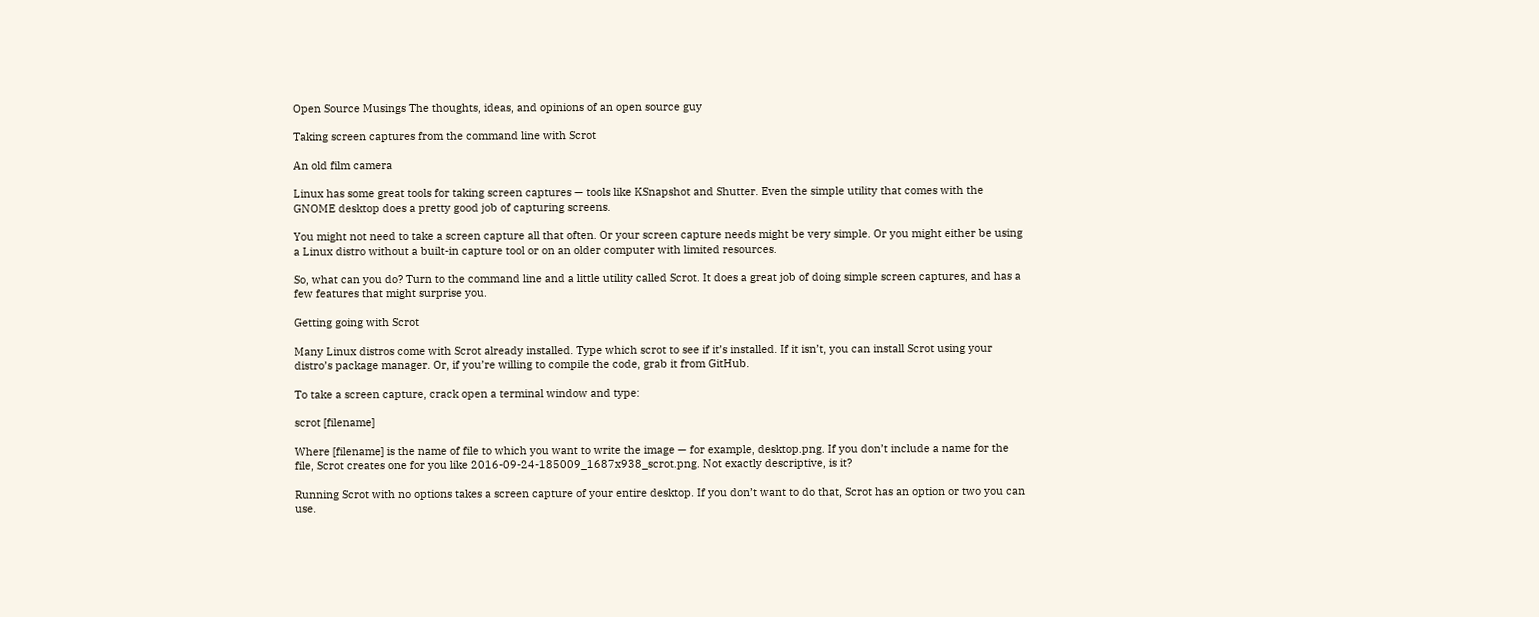Open Source Musings The thoughts, ideas, and opinions of an open source guy

Taking screen captures from the command line with Scrot

An old film camera

Linux has some great tools for taking screen captures — tools like KSnapshot and Shutter. Even the simple utility that comes with the GNOME desktop does a pretty good job of capturing screens.

You might not need to take a screen capture all that often. Or your screen capture needs might be very simple. Or you might either be using a Linux distro without a built-in capture tool or on an older computer with limited resources.

So, what can you do? Turn to the command line and a little utility called Scrot. It does a great job of doing simple screen captures, and has a few features that might surprise you.

Getting going with Scrot

Many Linux distros come with Scrot already installed. Type which scrot to see if it’s installed. If it isn’t, you can install Scrot using your distro’s package manager. Or, if you’re willing to compile the code, grab it from GitHub.

To take a screen capture, crack open a terminal window and type:

scrot [filename]

Where [filename] is the name of file to which you want to write the image — for example, desktop.png. If you don’t include a name for the file, Scrot creates one for you like 2016-09-24-185009_1687x938_scrot.png. Not exactly descriptive, is it?

Running Scrot with no options takes a screen capture of your entire desktop. If you don’t want to do that, Scrot has an option or two you can use.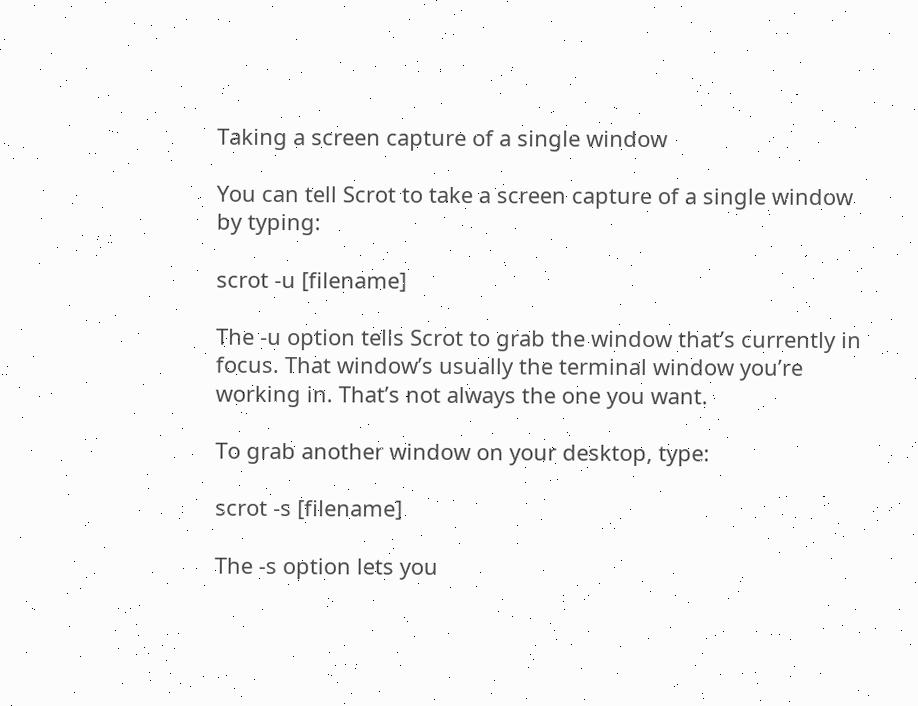Taking a screen capture of a single window

You can tell Scrot to take a screen capture of a single window by typing:

scrot -u [filename]

The -u option tells Scrot to grab the window that’s currently in focus. That window’s usually the terminal window you’re working in. That’s not always the one you want.

To grab another window on your desktop, type:

scrot -s [filename]

The -s option lets you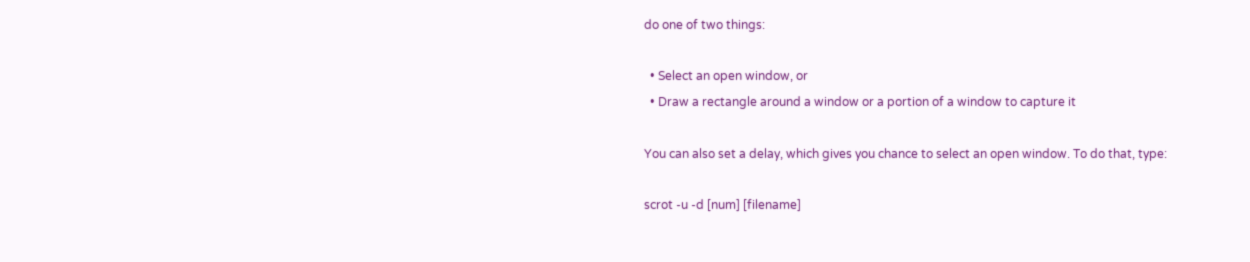do one of two things:

  • Select an open window, or
  • Draw a rectangle around a window or a portion of a window to capture it

You can also set a delay, which gives you chance to select an open window. To do that, type:

scrot -u -d [num] [filename]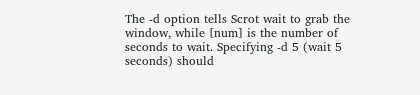The -d option tells Scrot wait to grab the window, while [num] is the number of seconds to wait. Specifying -d 5 (wait 5 seconds) should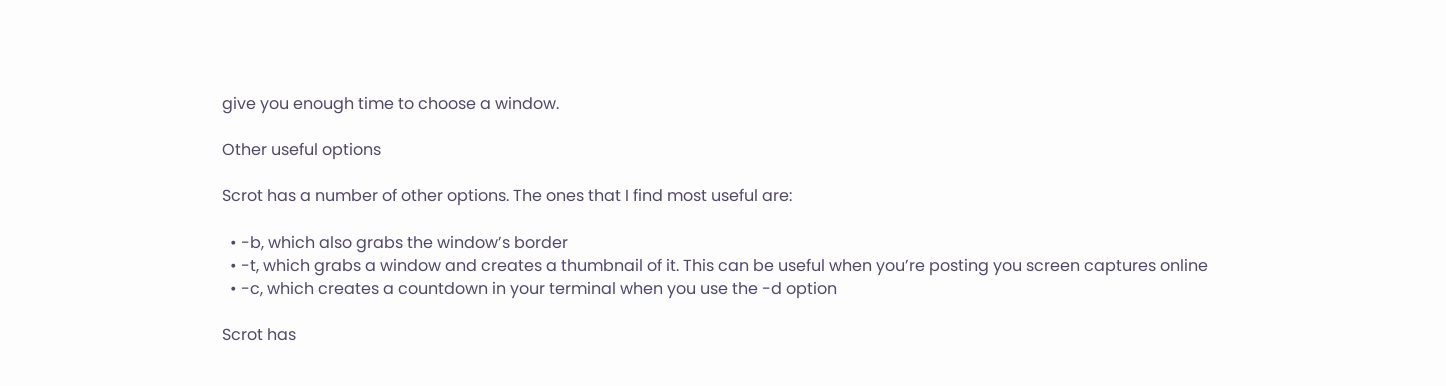give you enough time to choose a window.

Other useful options

Scrot has a number of other options. The ones that I find most useful are:

  • -b, which also grabs the window’s border
  • -t, which grabs a window and creates a thumbnail of it. This can be useful when you’re posting you screen captures online
  • -c, which creates a countdown in your terminal when you use the -d option

Scrot has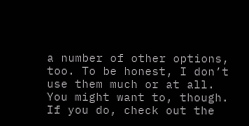a number of other options, too. To be honest, I don’t use them much or at all. You might want to, though. If you do, check out the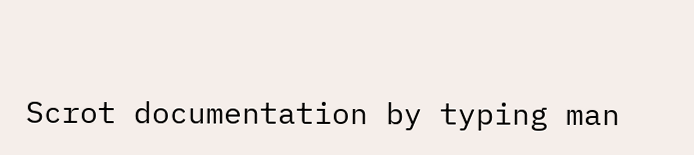Scrot documentation by typing man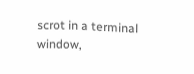scrot in a terminal window,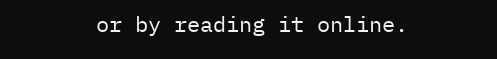or by reading it online.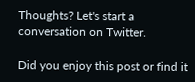Thoughts? Let's start a conversation on Twitter.

Did you enjoy this post or find it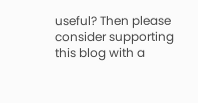useful? Then please consider supporting this blog with a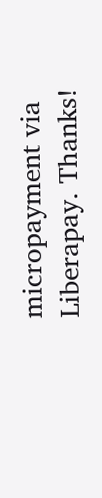micropayment via Liberapay. Thanks!